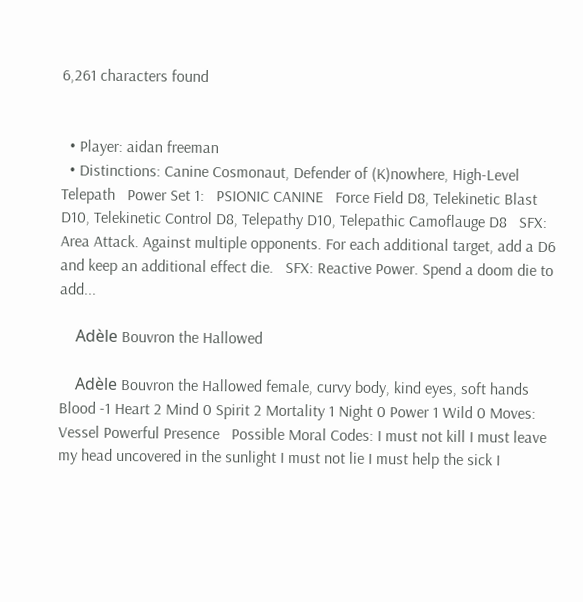6,261 characters found


  • Player: aidan freeman
  • Distinctions: Canine Cosmonaut, Defender of (K)nowhere, High-Level Telepath   Power Set 1:   PSIONIC CANINE   Force Field D8, Telekinetic Blast D10, Telekinetic Control D8, Telepathy D10, Telepathic Camoflauge D8   SFX: Area Attack. Against multiple opponents. For each additional target, add a D6 and keep an additional effect die.   SFX: Reactive Power. Spend a doom die to add...

    Adèle Bouvron the Hallowed

    Adèle Bouvron the Hallowed female, curvy body, kind eyes, soft hands Blood -1 Heart 2 Mind 0 Spirit 2 Mortality 1 Night 0 Power 1 Wild 0 Moves: Vessel Powerful Presence   Possible Moral Codes: I must not kill I must leave my head uncovered in the sunlight I must not lie I must help the sick I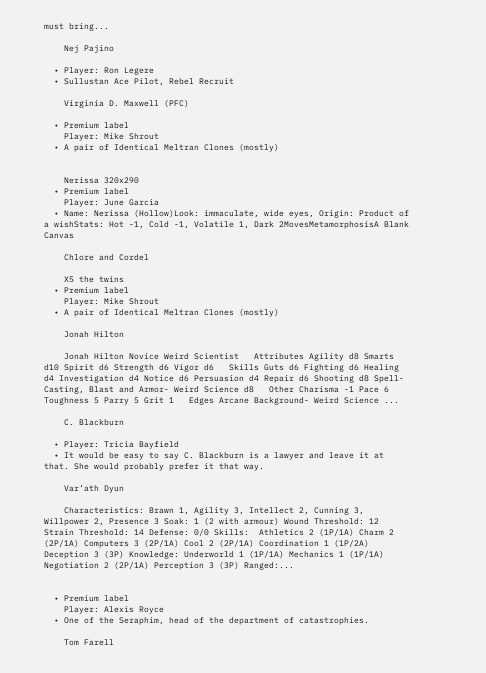must bring...

    Nej Pajino

  • Player: Ron Legere
  • Sullustan Ace Pilot, Rebel Recruit

    Virginia D. Maxwell (PFC)

  • Premium label
    Player: Mike Shrout
  • A pair of Identical Meltran Clones (mostly)


    Nerissa 320x290
  • Premium label
    Player: June Garcia
  • Name: Nerissa (Hollow)Look: immaculate, wide eyes, Origin: Product of a wishStats: Hot -1, Cold -1, Volatile 1, Dark 2MovesMetamorphosisA Blank Canvas

    Chlore and Cordel

    X5 the twins
  • Premium label
    Player: Mike Shrout
  • A pair of Identical Meltran Clones (mostly)

    Jonah Hilton

    Jonah Hilton Novice Weird Scientist   Attributes Agility d8 Smarts d10 Spirit d6 Strength d6 Vigor d6   Skills Guts d6 Fighting d6 Healing d4 Investigation d4 Notice d6 Persuasion d4 Repair d6 Shooting d8 Spell-Casting, Blast and Armor- Weird Science d8   Other Charisma -1 Pace 6 Toughness 5 Parry 5 Grit 1   Edges Arcane Background- Weird Science ...

    C. Blackburn

  • Player: Tricia Bayfield
  • It would be easy to say C. Blackburn is a lawyer and leave it at that. She would probably prefer it that way.

    Var’ath Dyun

    Characteristics: Brawn 1, Agility 3, Intellect 2, Cunning 3, Willpower 2, Presence 3 Soak: 1 (2 with armour) Wound Threshold: 12 Strain Threshold: 14 Defense: 0/0 Skills:  Athletics 2 (1P/1A) Charm 2 (2P/1A) Computers 3 (2P/1A) Cool 2 (2P/1A) Coordination 1 (1P/2A) Deception 3 (3P) Knowledge: Underworld 1 (1P/1A) Mechanics 1 (1P/1A)   Negotiation 2 (2P/1A) Perception 3 (3P) Ranged:...


  • Premium label
    Player: Alexis Royce
  • One of the Seraphim, head of the department of catastrophies.

    Tom Farell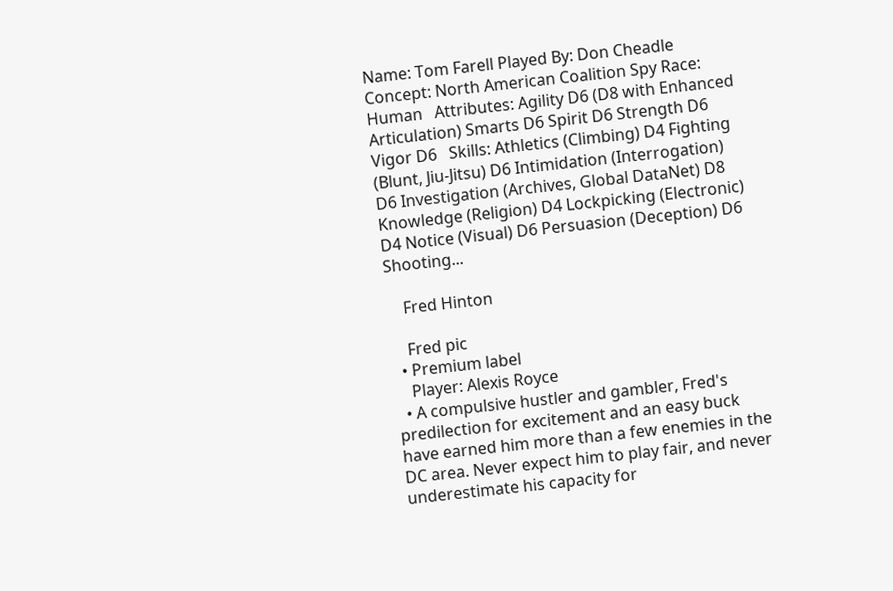Name: Tom Farell Played By: Don Cheadle Concept: North American Coalition Spy Race: Human   Attributes: Agility D6 (D8 with Enhanced Articulation) Smarts D6 Spirit D6 Strength D6 Vigor D6   Skills: Athletics (Climbing) D4 Fighting (Blunt, Jiu-Jitsu) D6 Intimidation (Interrogation) D6 Investigation (Archives, Global DataNet) D8 Knowledge (Religion) D4 Lockpicking (Electronic) D4 Notice (Visual) D6 Persuasion (Deception) D6 Shooting...

    Fred Hinton

    Fred pic
  • Premium label
    Player: Alexis Royce
  • A compulsive hustler and gambler, Fred's predilection for excitement and an easy buck have earned him more than a few enemies in the DC area. Never expect him to play fair, and never underestimate his capacity for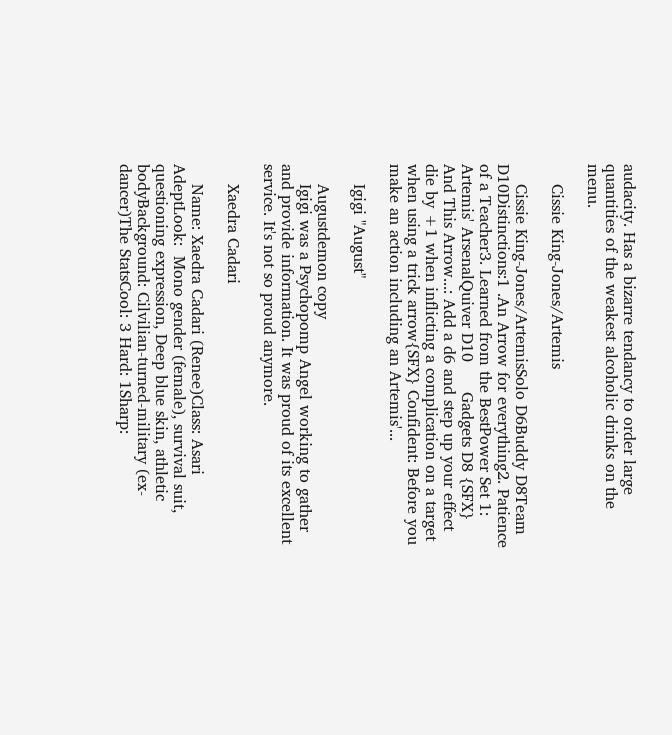audacity. Has a bizarre tendancy to order large quantities of the weakest alcoholic drinks on the menu.

    Cissie King-Jones/Artemis

    Cissie King-Jones/ArtemisSolo D6Buddy D8Team D10Distinctions:1 .An Arrow for everything2. Patience of a Teacher3. Learned from the BestPower Set 1: Artemis' ArsenalQuiver D10      Gadgets D8 {SFX} And This Arrow...: Add a d6 and step up your effect die by +1 when inflicting a complication on a target when using a trick arrow{SFX} Confident: Before you make an action including an Artemis'...

    Igigi "August"

    Augustdemon copy
    Igigi was a Psychopomp Angel working to gather and provide information. It was proud of its excellent service. It's not so proud anymore.

    Xaedra Cadari

    Name: Xaedra Cadari (Renee)Class: Asari AdeptLook:  Mono gender (female), survival suit, questioning expression, Deep blue skin, athletic bodyBackground: Cilvilian-turned-military (ex-dancer)The StatsCool: 3 Hard: 1Sharp: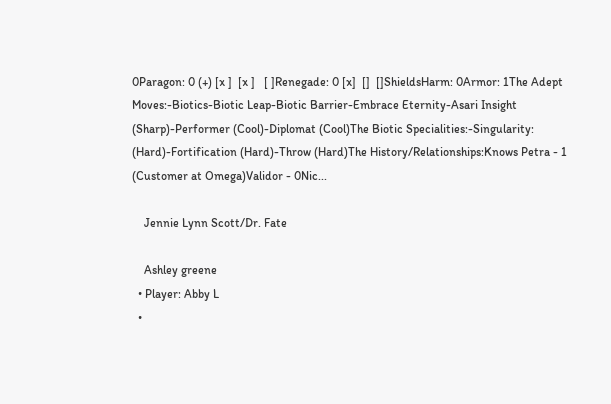0Paragon: 0 (+) [x ]  [x ]   [ ]Renegade: 0 [x]  []  []ShieldsHarm: 0Armor: 1The Adept Moves:-Biotics-Biotic Leap-Biotic Barrier-Embrace Eternity-Asari Insight (Sharp)-Performer (Cool)-Diplomat (Cool)The Biotic Specialities:-Singularity: (Hard)-Fortification (Hard)-Throw (Hard)The History/Relationships:Knows Petra - 1 (Customer at Omega)Validor - 0Nic...

    Jennie Lynn Scott/Dr. Fate

    Ashley greene
  • Player: Abby L
  •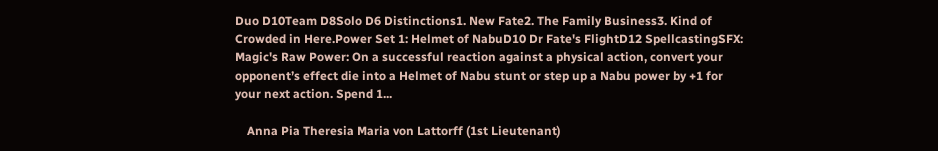Duo D10Team D8Solo D6 Distinctions1. New Fate2. The Family Business3. Kind of Crowded in Here.Power Set 1: Helmet of NabuD10 Dr Fate's FlightD12 SpellcastingSFX: Magic's Raw Power: On a successful reaction against a physical action, convert your opponent’s effect die into a Helmet of Nabu stunt or step up a Nabu power by +1 for your next action. Spend 1...

    Anna Pia Theresia Maria von Lattorff (1st Lieutenant)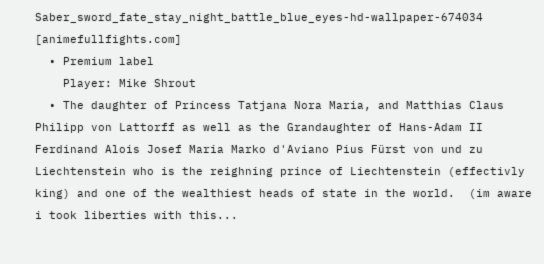Saber_sword_fate_stay_night_battle_blue_eyes-hd-wallpaper-674034 [animefullfights.com]
  • Premium label
    Player: Mike Shrout
  • The daughter of Princess Tatjana Nora Maria, and Matthias Claus Philipp von Lattorff as well as the Grandaughter of Hans-Adam II Ferdinand Alois Josef Maria Marko d'Aviano Pius Fürst von und zu Liechtenstein who is the reighning prince of Liechtenstein (effectivly king) and one of the wealthiest heads of state in the world.  (im aware i took liberties with this...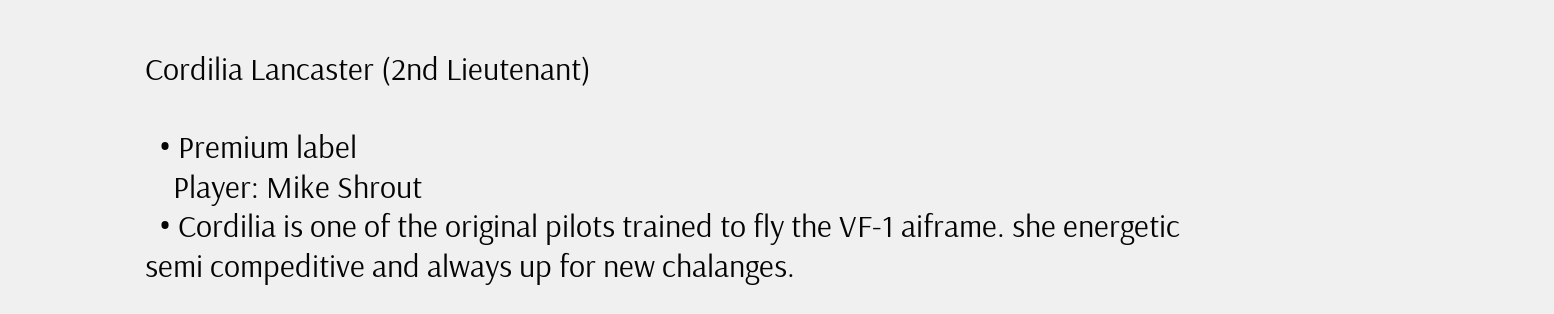Cordilia Lancaster (2nd Lieutenant)

  • Premium label
    Player: Mike Shrout
  • Cordilia is one of the original pilots trained to fly the VF-1 aiframe. she energetic semi compeditive and always up for new chalanges.